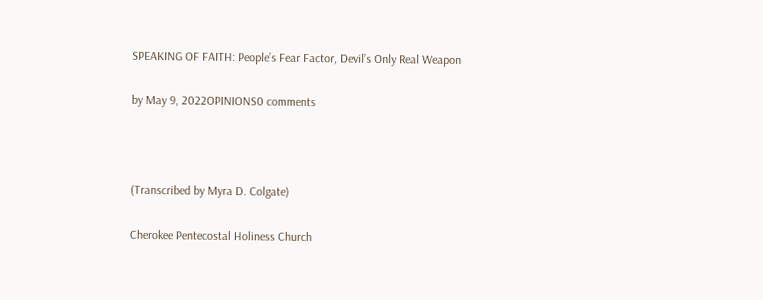SPEAKING OF FAITH: People’s Fear Factor, Devil’s Only Real Weapon

by May 9, 2022OPINIONS0 comments



(Transcribed by Myra D. Colgate)

Cherokee Pentecostal Holiness Church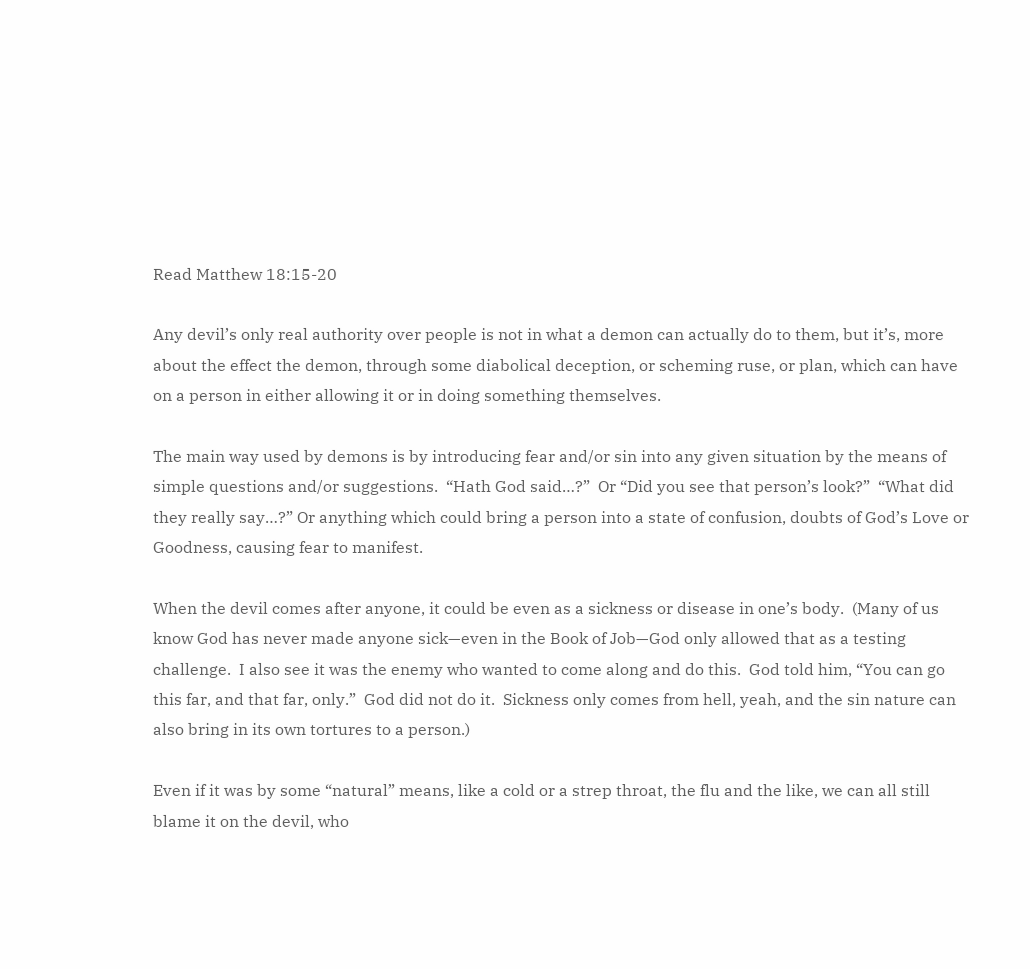Read Matthew 18:15-20

Any devil’s only real authority over people is not in what a demon can actually do to them, but it’s, more about the effect the demon, through some diabolical deception, or scheming ruse, or plan, which can have on a person in either allowing it or in doing something themselves.

The main way used by demons is by introducing fear and/or sin into any given situation by the means of simple questions and/or suggestions.  “Hath God said…?”  Or “Did you see that person’s look?”  “What did they really say…?” Or anything which could bring a person into a state of confusion, doubts of God’s Love or Goodness, causing fear to manifest.

When the devil comes after anyone, it could be even as a sickness or disease in one’s body.  (Many of us know God has never made anyone sick—even in the Book of Job—God only allowed that as a testing challenge.  I also see it was the enemy who wanted to come along and do this.  God told him, “You can go this far, and that far, only.”  God did not do it.  Sickness only comes from hell, yeah, and the sin nature can also bring in its own tortures to a person.)

Even if it was by some “natural” means, like a cold or a strep throat, the flu and the like, we can all still blame it on the devil, who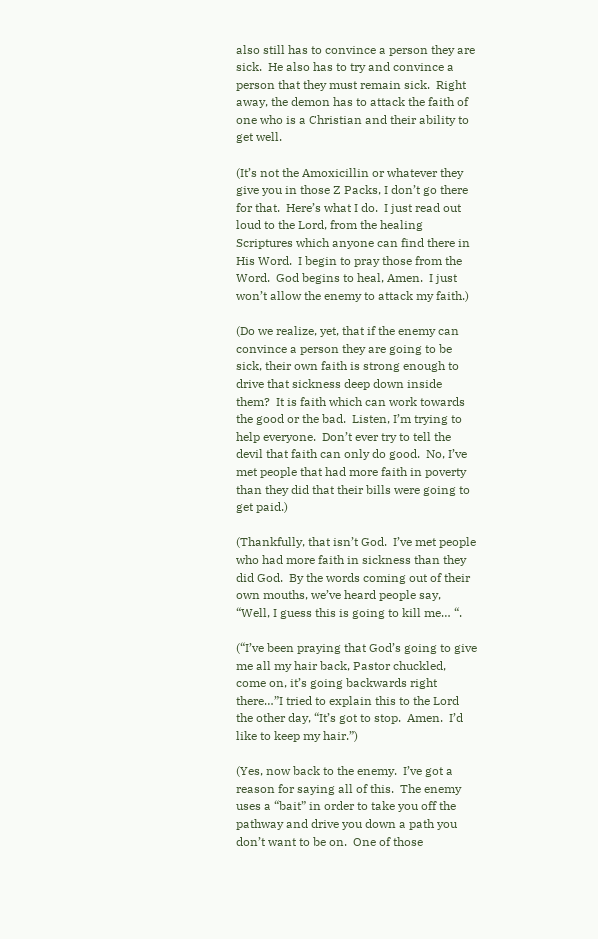also still has to convince a person they are sick.  He also has to try and convince a person that they must remain sick.  Right away, the demon has to attack the faith of one who is a Christian and their ability to get well.

(It’s not the Amoxicillin or whatever they give you in those Z Packs, I don’t go there for that.  Here’s what I do.  I just read out loud to the Lord, from the healing Scriptures which anyone can find there in His Word.  I begin to pray those from the Word.  God begins to heal, Amen.  I just won’t allow the enemy to attack my faith.)

(Do we realize, yet, that if the enemy can convince a person they are going to be sick, their own faith is strong enough to drive that sickness deep down inside them?  It is faith which can work towards the good or the bad.  Listen, I’m trying to help everyone.  Don’t ever try to tell the devil that faith can only do good.  No, I’ve met people that had more faith in poverty than they did that their bills were going to get paid.)

(Thankfully, that isn’t God.  I’ve met people who had more faith in sickness than they did God.  By the words coming out of their own mouths, we’ve heard people say, “Well, I guess this is going to kill me… “.

(“I’ve been praying that God’s going to give me all my hair back, Pastor chuckled, come on, it’s going backwards right there…”I tried to explain this to the Lord the other day, “It’s got to stop.  Amen.  I’d like to keep my hair.”)

(Yes, now back to the enemy.  I’ve got a reason for saying all of this.  The enemy uses a “bait” in order to take you off the pathway and drive you down a path you don’t want to be on.  One of those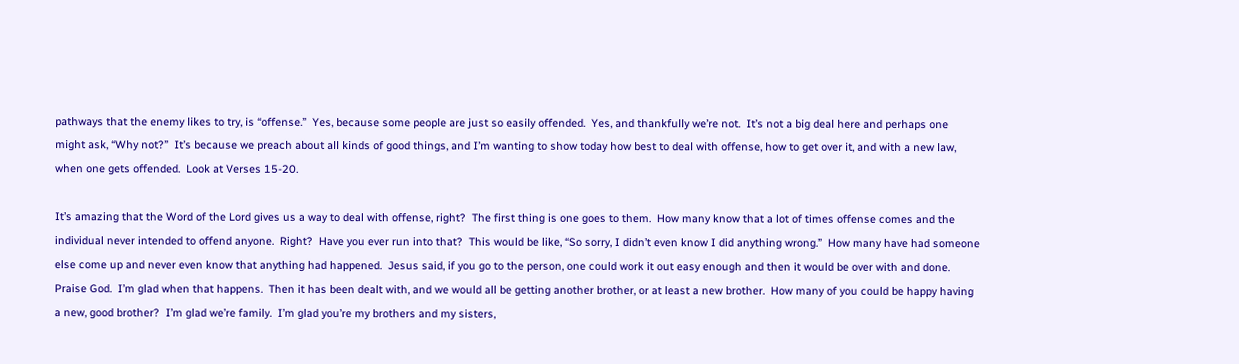pathways that the enemy likes to try, is “offense.”  Yes, because some people are just so easily offended.  Yes, and thankfully we’re not.  It’s not a big deal here and perhaps one might ask, “Why not?”  It’s because we preach about all kinds of good things, and I’m wanting to show today how best to deal with offense, how to get over it, and with a new law, when one gets offended.  Look at Verses 15-20.

It’s amazing that the Word of the Lord gives us a way to deal with offense, right?  The first thing is one goes to them.  How many know that a lot of times offense comes and the individual never intended to offend anyone.  Right?  Have you ever run into that?  This would be like, “So sorry, I didn’t even know I did anything wrong.”  How many have had someone else come up and never even know that anything had happened.  Jesus said, if you go to the person, one could work it out easy enough and then it would be over with and done.  Praise God.  I’m glad when that happens.  Then it has been dealt with, and we would all be getting another brother, or at least a new brother.  How many of you could be happy having a new, good brother?  I’m glad we’re family.  I’m glad you’re my brothers and my sisters,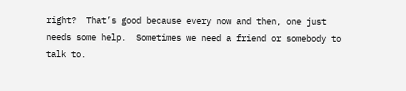right?  That’s good because every now and then, one just needs some help.  Sometimes we need a friend or somebody to talk to.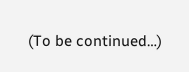(To be continued…)